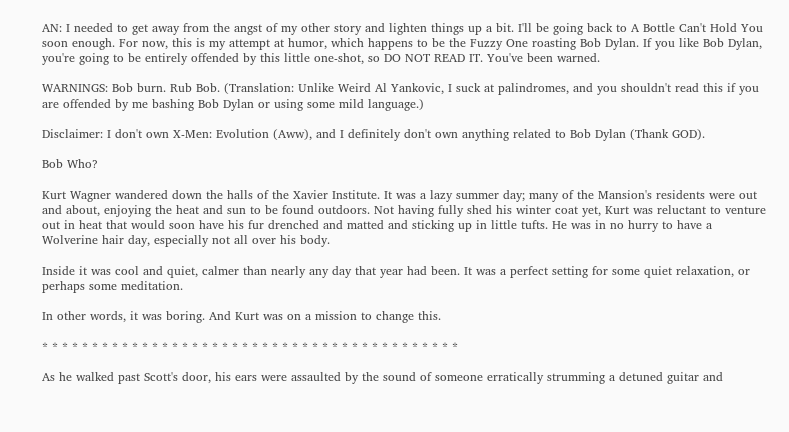AN: I needed to get away from the angst of my other story and lighten things up a bit. I'll be going back to A Bottle Can't Hold You soon enough. For now, this is my attempt at humor, which happens to be the Fuzzy One roasting Bob Dylan. If you like Bob Dylan, you're going to be entirely offended by this little one-shot, so DO NOT READ IT. You've been warned.

WARNINGS: Bob burn. Rub Bob. (Translation: Unlike Weird Al Yankovic, I suck at palindromes, and you shouldn't read this if you are offended by me bashing Bob Dylan or using some mild language.)

Disclaimer: I don't own X-Men: Evolution (Aww), and I definitely don't own anything related to Bob Dylan (Thank GOD).

Bob Who?

Kurt Wagner wandered down the halls of the Xavier Institute. It was a lazy summer day; many of the Mansion's residents were out and about, enjoying the heat and sun to be found outdoors. Not having fully shed his winter coat yet, Kurt was reluctant to venture out in heat that would soon have his fur drenched and matted and sticking up in little tufts. He was in no hurry to have a Wolverine hair day, especially not all over his body.

Inside it was cool and quiet, calmer than nearly any day that year had been. It was a perfect setting for some quiet relaxation, or perhaps some meditation.

In other words, it was boring. And Kurt was on a mission to change this.

* * * * * * * * * * * * * * * * * * * * * * * * * * * * * * * * * * * * * * * * * *

As he walked past Scott's door, his ears were assaulted by the sound of someone erratically strumming a detuned guitar and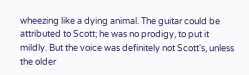wheezing like a dying animal. The guitar could be attributed to Scott; he was no prodigy, to put it mildly. But the voice was definitely not Scott's, unless the older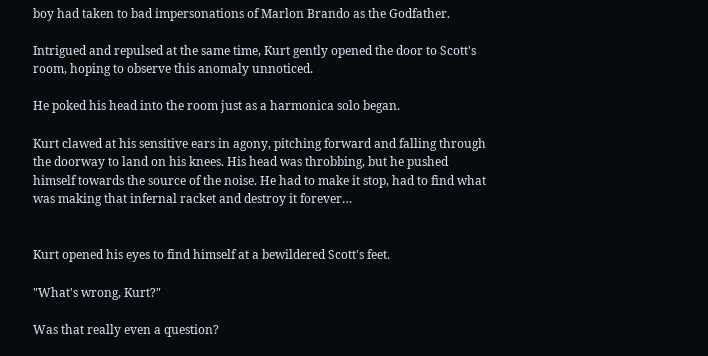boy had taken to bad impersonations of Marlon Brando as the Godfather.

Intrigued and repulsed at the same time, Kurt gently opened the door to Scott's room, hoping to observe this anomaly unnoticed.

He poked his head into the room just as a harmonica solo began.

Kurt clawed at his sensitive ears in agony, pitching forward and falling through the doorway to land on his knees. His head was throbbing, but he pushed himself towards the source of the noise. He had to make it stop, had to find what was making that infernal racket and destroy it forever…


Kurt opened his eyes to find himself at a bewildered Scott's feet.

"What's wrong, Kurt?"

Was that really even a question?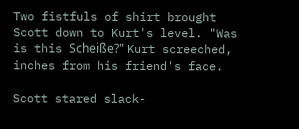Two fistfuls of shirt brought Scott down to Kurt's level. "Was is this Scheiße?" Kurt screeched, inches from his friend's face.

Scott stared slack-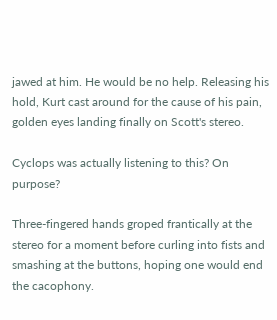jawed at him. He would be no help. Releasing his hold, Kurt cast around for the cause of his pain, golden eyes landing finally on Scott's stereo.

Cyclops was actually listening to this? On purpose?

Three-fingered hands groped frantically at the stereo for a moment before curling into fists and smashing at the buttons, hoping one would end the cacophony.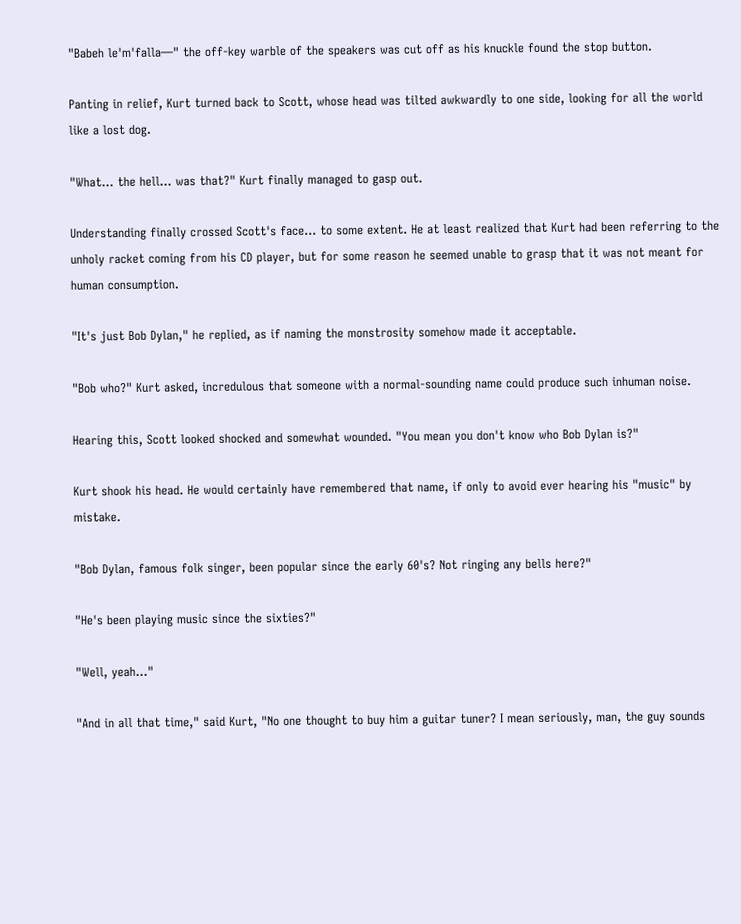"Babeh le'm'falla—" the off-key warble of the speakers was cut off as his knuckle found the stop button.

Panting in relief, Kurt turned back to Scott, whose head was tilted awkwardly to one side, looking for all the world like a lost dog.

"What… the hell… was that?" Kurt finally managed to gasp out.

Understanding finally crossed Scott's face… to some extent. He at least realized that Kurt had been referring to the unholy racket coming from his CD player, but for some reason he seemed unable to grasp that it was not meant for human consumption.

"It's just Bob Dylan," he replied, as if naming the monstrosity somehow made it acceptable.

"Bob who?" Kurt asked, incredulous that someone with a normal-sounding name could produce such inhuman noise.

Hearing this, Scott looked shocked and somewhat wounded. "You mean you don't know who Bob Dylan is?"

Kurt shook his head. He would certainly have remembered that name, if only to avoid ever hearing his "music" by mistake.

"Bob Dylan, famous folk singer, been popular since the early 60's? Not ringing any bells here?"

"He's been playing music since the sixties?"

"Well, yeah…"

"And in all that time," said Kurt, "No one thought to buy him a guitar tuner? I mean seriously, man, the guy sounds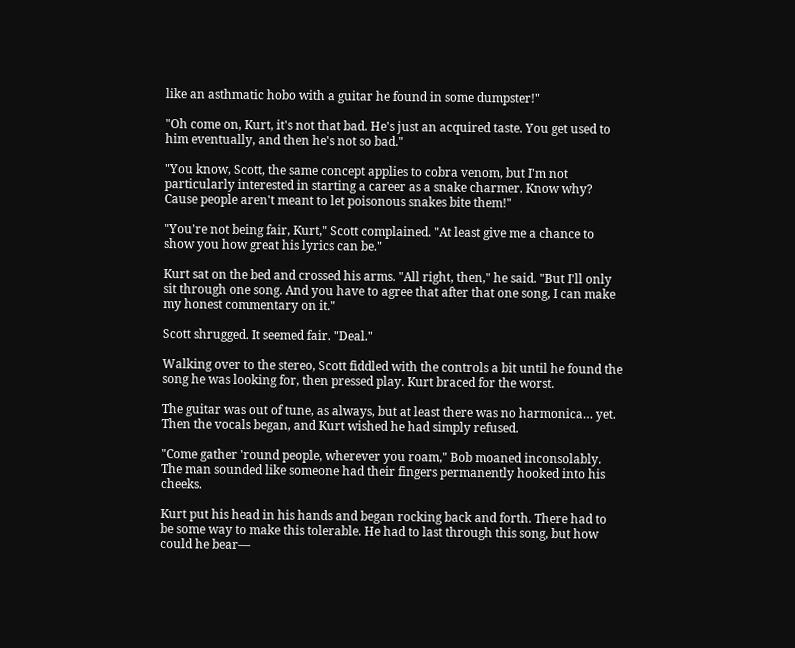like an asthmatic hobo with a guitar he found in some dumpster!"

"Oh come on, Kurt, it's not that bad. He's just an acquired taste. You get used to him eventually, and then he's not so bad."

"You know, Scott, the same concept applies to cobra venom, but I'm not particularly interested in starting a career as a snake charmer. Know why? Cause people aren't meant to let poisonous snakes bite them!"

"You're not being fair, Kurt," Scott complained. "At least give me a chance to show you how great his lyrics can be."

Kurt sat on the bed and crossed his arms. "All right, then," he said. "But I'll only sit through one song. And you have to agree that after that one song, I can make my honest commentary on it."

Scott shrugged. It seemed fair. "Deal."

Walking over to the stereo, Scott fiddled with the controls a bit until he found the song he was looking for, then pressed play. Kurt braced for the worst.

The guitar was out of tune, as always, but at least there was no harmonica… yet. Then the vocals began, and Kurt wished he had simply refused.

"Come gather 'round people, wherever you roam," Bob moaned inconsolably. The man sounded like someone had their fingers permanently hooked into his cheeks.

Kurt put his head in his hands and began rocking back and forth. There had to be some way to make this tolerable. He had to last through this song, but how could he bear—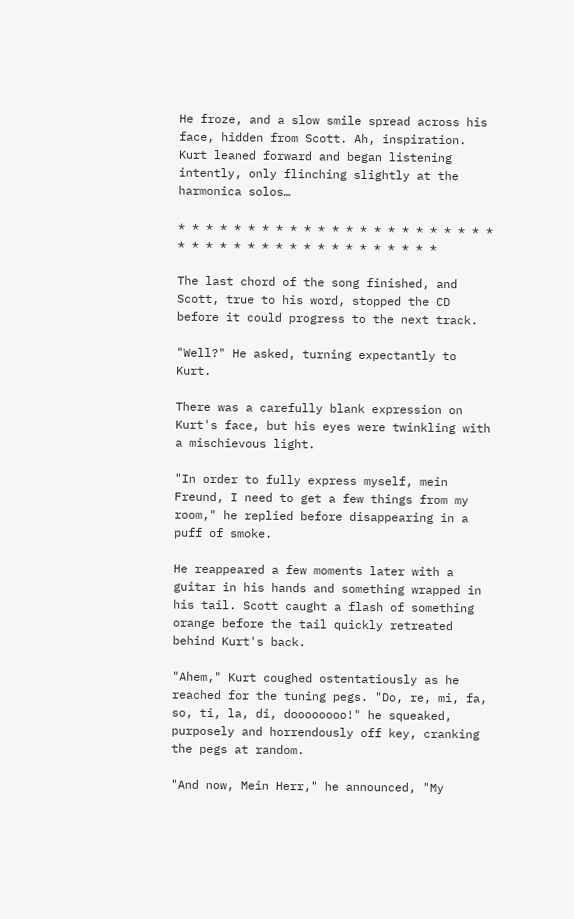He froze, and a slow smile spread across his face, hidden from Scott. Ah, inspiration. Kurt leaned forward and began listening intently, only flinching slightly at the harmonica solos…

* * * * * * * * * * * * * * * * * * * * * * * * * * * * * * * * * * * * * * * * * *

The last chord of the song finished, and Scott, true to his word, stopped the CD before it could progress to the next track.

"Well?" He asked, turning expectantly to Kurt.

There was a carefully blank expression on Kurt's face, but his eyes were twinkling with a mischievous light.

"In order to fully express myself, mein Freund, I need to get a few things from my room," he replied before disappearing in a puff of smoke.

He reappeared a few moments later with a guitar in his hands and something wrapped in his tail. Scott caught a flash of something orange before the tail quickly retreated behind Kurt's back.

"Ahem," Kurt coughed ostentatiously as he reached for the tuning pegs. "Do, re, mi, fa, so, ti, la, di, doooooooo!" he squeaked, purposely and horrendously off key, cranking the pegs at random.

"And now, Mein Herr," he announced, "My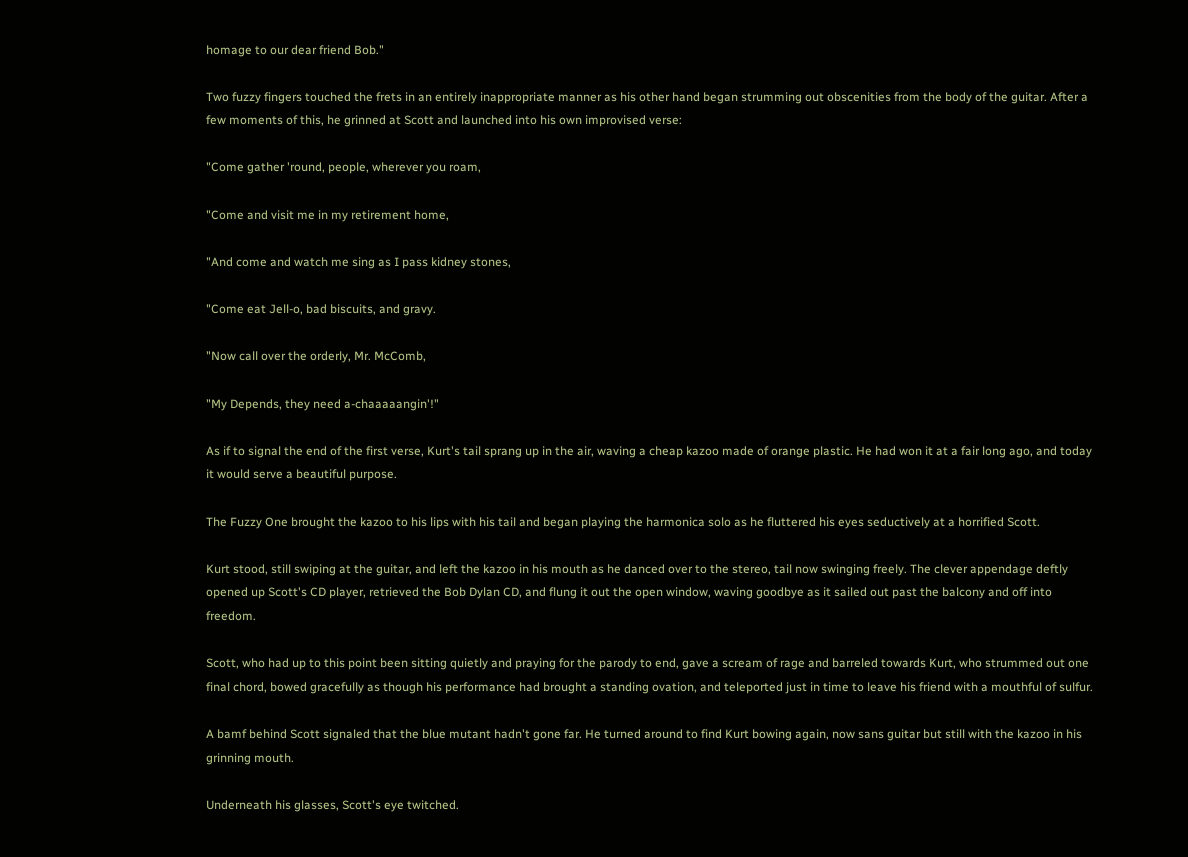homage to our dear friend Bob."

Two fuzzy fingers touched the frets in an entirely inappropriate manner as his other hand began strumming out obscenities from the body of the guitar. After a few moments of this, he grinned at Scott and launched into his own improvised verse:

"Come gather 'round, people, wherever you roam,

"Come and visit me in my retirement home,

"And come and watch me sing as I pass kidney stones,

"Come eat Jell-o, bad biscuits, and gravy.

"Now call over the orderly, Mr. McComb,

"My Depends, they need a-chaaaaangin'!"

As if to signal the end of the first verse, Kurt's tail sprang up in the air, waving a cheap kazoo made of orange plastic. He had won it at a fair long ago, and today it would serve a beautiful purpose.

The Fuzzy One brought the kazoo to his lips with his tail and began playing the harmonica solo as he fluttered his eyes seductively at a horrified Scott.

Kurt stood, still swiping at the guitar, and left the kazoo in his mouth as he danced over to the stereo, tail now swinging freely. The clever appendage deftly opened up Scott's CD player, retrieved the Bob Dylan CD, and flung it out the open window, waving goodbye as it sailed out past the balcony and off into freedom.

Scott, who had up to this point been sitting quietly and praying for the parody to end, gave a scream of rage and barreled towards Kurt, who strummed out one final chord, bowed gracefully as though his performance had brought a standing ovation, and teleported just in time to leave his friend with a mouthful of sulfur.

A bamf behind Scott signaled that the blue mutant hadn't gone far. He turned around to find Kurt bowing again, now sans guitar but still with the kazoo in his grinning mouth.

Underneath his glasses, Scott's eye twitched.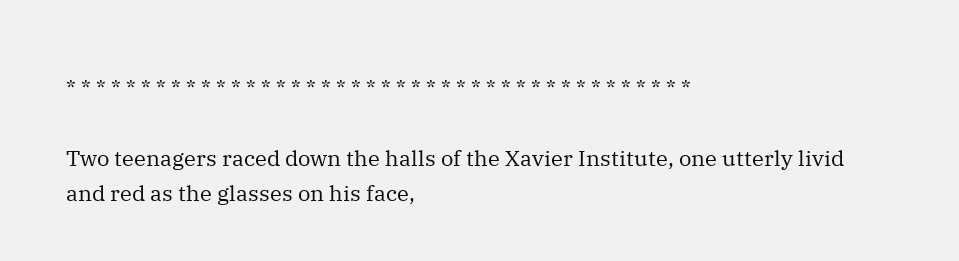* * * * * * * * * * * * * * * * * * * * * * * * * * * * * * * * * * * * * * * * * *

Two teenagers raced down the halls of the Xavier Institute, one utterly livid and red as the glasses on his face,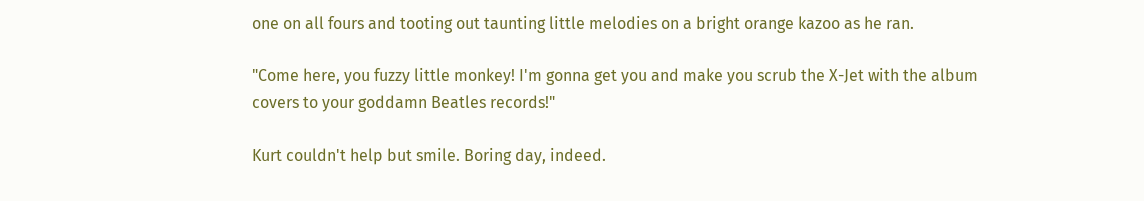one on all fours and tooting out taunting little melodies on a bright orange kazoo as he ran.

"Come here, you fuzzy little monkey! I'm gonna get you and make you scrub the X-Jet with the album covers to your goddamn Beatles records!"

Kurt couldn't help but smile. Boring day, indeed.